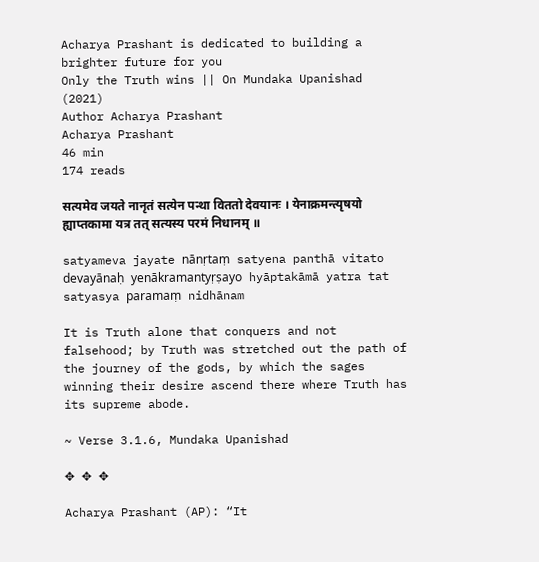Acharya Prashant is dedicated to building a brighter future for you
Only the Truth wins || On Mundaka Upanishad (2021)
Author Acharya Prashant
Acharya Prashant
46 min
174 reads

सत्यमेव जयते नानृतं सत्येन पन्था विततो देवयानः । येनाक्रमन्त्यृषयो ह्याप्तकामा यत्र तत् सत्यस्य परमं निधानम् ॥

satyameva jayate nānṛtaṃ satyena panthā vitato devayānaḥ yenākramantyṛṣayo hyāptakāmā yatra tat satyasya paramaṃ nidhānam

It is Truth alone that conquers and not falsehood; by Truth was stretched out the path of the journey of the gods, by which the sages winning their desire ascend there where Truth has its supreme abode.

~ Verse 3.1.6, Mundaka Upanishad

✥ ✥ ✥

Acharya Prashant (AP): “It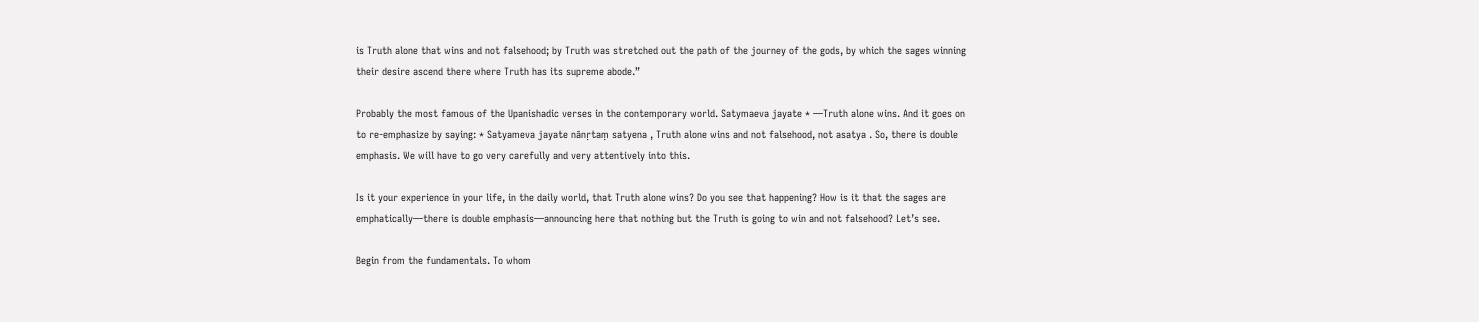is Truth alone that wins and not falsehood; by Truth was stretched out the path of the journey of the gods, by which the sages winning their desire ascend there where Truth has its supreme abode.”

Probably the most famous of the Upanishadic verses in the contemporary world. Satymaeva jayate * —Truth alone wins. And it goes on to re-emphasize by saying: * Satyameva jayate nānṛtaṃ satyena , Truth alone wins and not falsehood, not asatya . So, there is double emphasis. We will have to go very carefully and very attentively into this.

Is it your experience in your life, in the daily world, that Truth alone wins? Do you see that happening? How is it that the sages are emphatically—there is double emphasis—announcing here that nothing but the Truth is going to win and not falsehood? Let’s see.

Begin from the fundamentals. To whom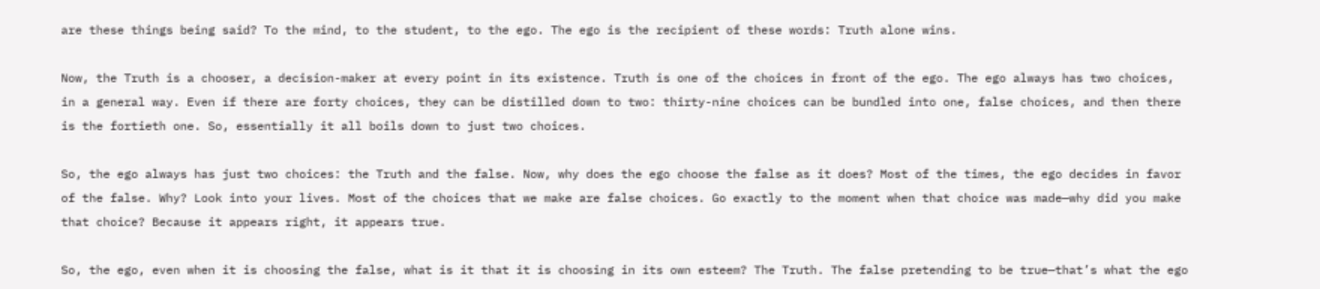are these things being said? To the mind, to the student, to the ego. The ego is the recipient of these words: Truth alone wins.

Now, the Truth is a chooser, a decision-maker at every point in its existence. Truth is one of the choices in front of the ego. The ego always has two choices, in a general way. Even if there are forty choices, they can be distilled down to two: thirty-nine choices can be bundled into one, false choices, and then there is the fortieth one. So, essentially it all boils down to just two choices.

So, the ego always has just two choices: the Truth and the false. Now, why does the ego choose the false as it does? Most of the times, the ego decides in favor of the false. Why? Look into your lives. Most of the choices that we make are false choices. Go exactly to the moment when that choice was made—why did you make that choice? Because it appears right, it appears true.

So, the ego, even when it is choosing the false, what is it that it is choosing in its own esteem? The Truth. The false pretending to be true—that’s what the ego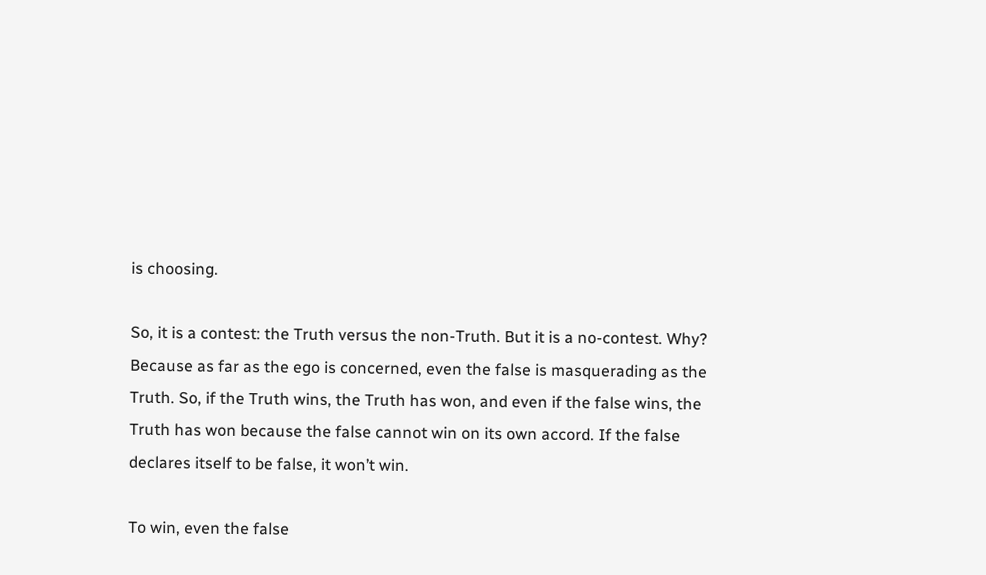is choosing.

So, it is a contest: the Truth versus the non-Truth. But it is a no-contest. Why? Because as far as the ego is concerned, even the false is masquerading as the Truth. So, if the Truth wins, the Truth has won, and even if the false wins, the Truth has won because the false cannot win on its own accord. If the false declares itself to be false, it won’t win.

To win, even the false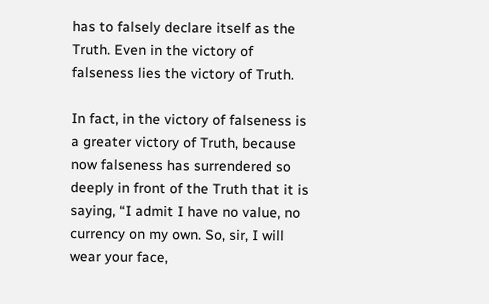has to falsely declare itself as the Truth. Even in the victory of falseness lies the victory of Truth.

In fact, in the victory of falseness is a greater victory of Truth, because now falseness has surrendered so deeply in front of the Truth that it is saying, “I admit I have no value, no currency on my own. So, sir, I will wear your face,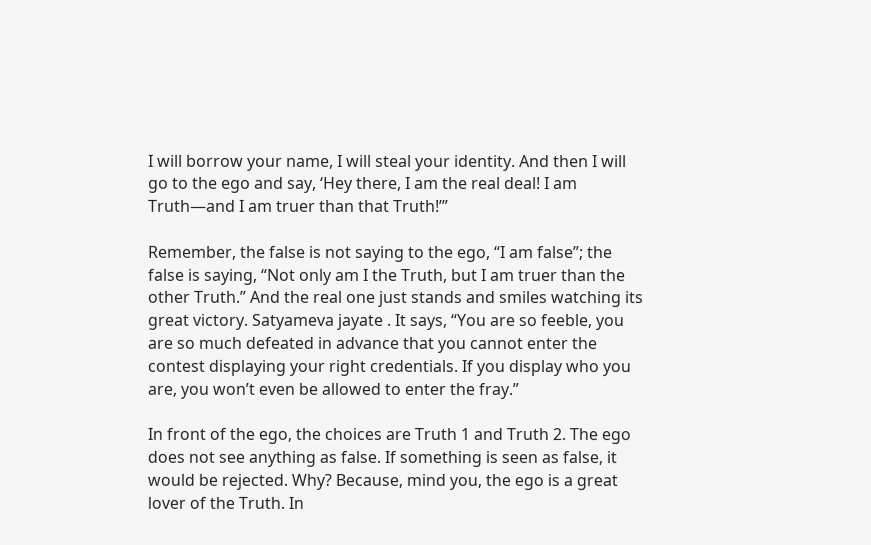I will borrow your name, I will steal your identity. And then I will go to the ego and say, ‘Hey there, I am the real deal! I am Truth—and I am truer than that Truth!’”

Remember, the false is not saying to the ego, “I am false”; the false is saying, “Not only am I the Truth, but I am truer than the other Truth.” And the real one just stands and smiles watching its great victory. Satyameva jayate . It says, “You are so feeble, you are so much defeated in advance that you cannot enter the contest displaying your right credentials. If you display who you are, you won’t even be allowed to enter the fray.”

In front of the ego, the choices are Truth 1 and Truth 2. The ego does not see anything as false. If something is seen as false, it would be rejected. Why? Because, mind you, the ego is a great lover of the Truth. In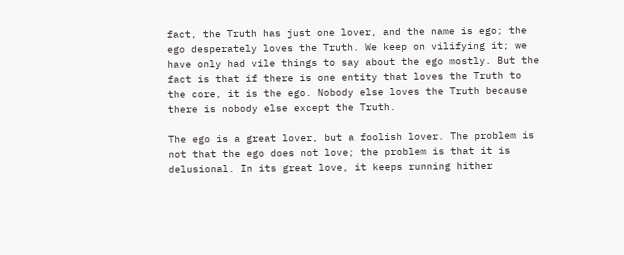fact, the Truth has just one lover, and the name is ego; the ego desperately loves the Truth. We keep on vilifying it; we have only had vile things to say about the ego mostly. But the fact is that if there is one entity that loves the Truth to the core, it is the ego. Nobody else loves the Truth because there is nobody else except the Truth.

The ego is a great lover, but a foolish lover. The problem is not that the ego does not love; the problem is that it is delusional. In its great love, it keeps running hither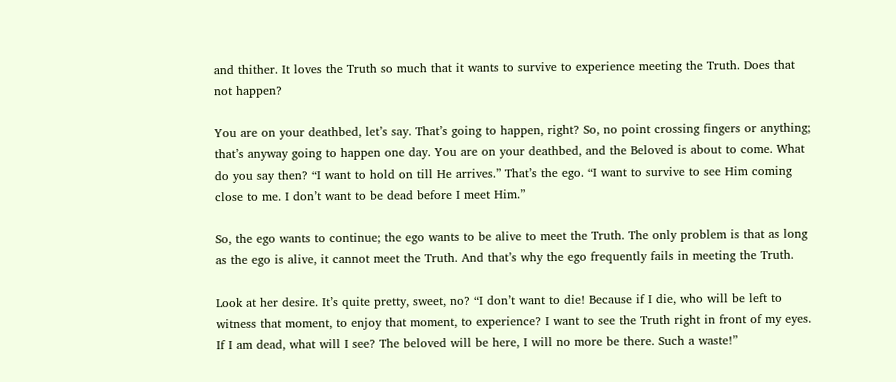and thither. It loves the Truth so much that it wants to survive to experience meeting the Truth. Does that not happen?

You are on your deathbed, let’s say. That’s going to happen, right? So, no point crossing fingers or anything; that’s anyway going to happen one day. You are on your deathbed, and the Beloved is about to come. What do you say then? “I want to hold on till He arrives.” That’s the ego. “I want to survive to see Him coming close to me. I don’t want to be dead before I meet Him.”

So, the ego wants to continue; the ego wants to be alive to meet the Truth. The only problem is that as long as the ego is alive, it cannot meet the Truth. And that’s why the ego frequently fails in meeting the Truth.

Look at her desire. It’s quite pretty, sweet, no? “I don’t want to die! Because if I die, who will be left to witness that moment, to enjoy that moment, to experience? I want to see the Truth right in front of my eyes. If I am dead, what will I see? The beloved will be here, I will no more be there. Such a waste!”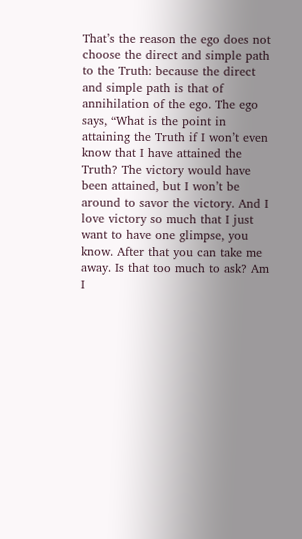That’s the reason the ego does not choose the direct and simple path to the Truth: because the direct and simple path is that of annihilation of the ego. The ego says, “What is the point in attaining the Truth if I won’t even know that I have attained the Truth? The victory would have been attained, but I won’t be around to savor the victory. And I love victory so much that I just want to have one glimpse, you know. After that you can take me away. Is that too much to ask? Am I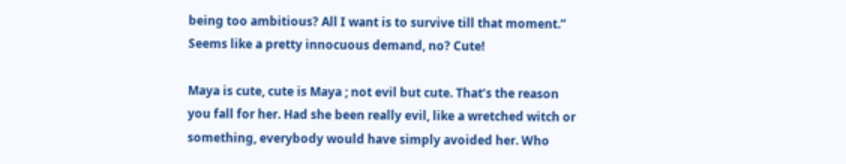being too ambitious? All I want is to survive till that moment.” Seems like a pretty innocuous demand, no? Cute!

Maya is cute, cute is Maya ; not evil but cute. That’s the reason you fall for her. Had she been really evil, like a wretched witch or something, everybody would have simply avoided her. Who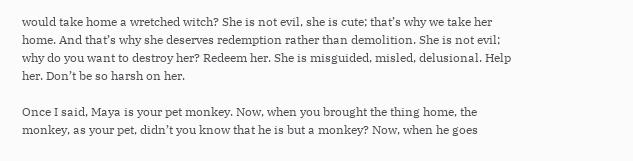would take home a wretched witch? She is not evil, she is cute; that’s why we take her home. And that’s why she deserves redemption rather than demolition. She is not evil; why do you want to destroy her? Redeem her. She is misguided, misled, delusional. Help her. Don’t be so harsh on her.

Once I said, Maya is your pet monkey. Now, when you brought the thing home, the monkey, as your pet, didn’t you know that he is but a monkey? Now, when he goes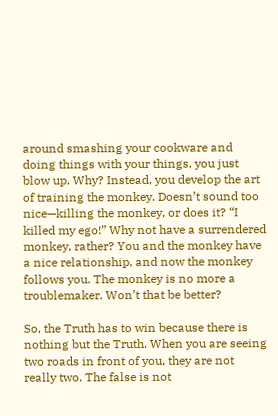around smashing your cookware and doing things with your things, you just blow up. Why? Instead, you develop the art of training the monkey. Doesn’t sound too nice—killing the monkey, or does it? “I killed my ego!” Why not have a surrendered monkey, rather? You and the monkey have a nice relationship, and now the monkey follows you. The monkey is no more a troublemaker. Won’t that be better?

So, the Truth has to win because there is nothing but the Truth. When you are seeing two roads in front of you, they are not really two. The false is not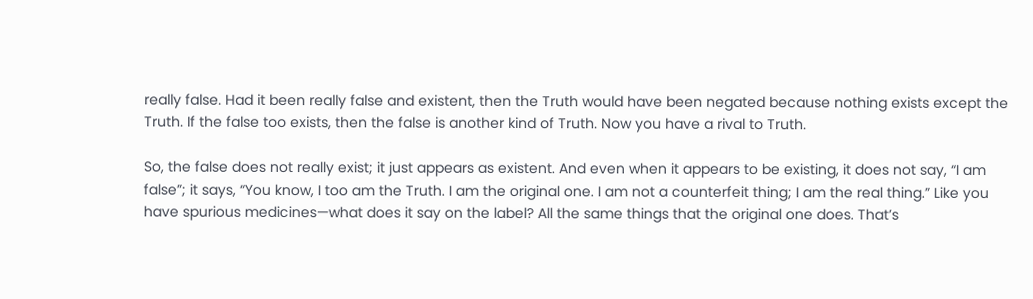really false. Had it been really false and existent, then the Truth would have been negated because nothing exists except the Truth. If the false too exists, then the false is another kind of Truth. Now you have a rival to Truth.

So, the false does not really exist; it just appears as existent. And even when it appears to be existing, it does not say, “I am false”; it says, “You know, I too am the Truth. I am the original one. I am not a counterfeit thing; I am the real thing.” Like you have spurious medicines—what does it say on the label? All the same things that the original one does. That’s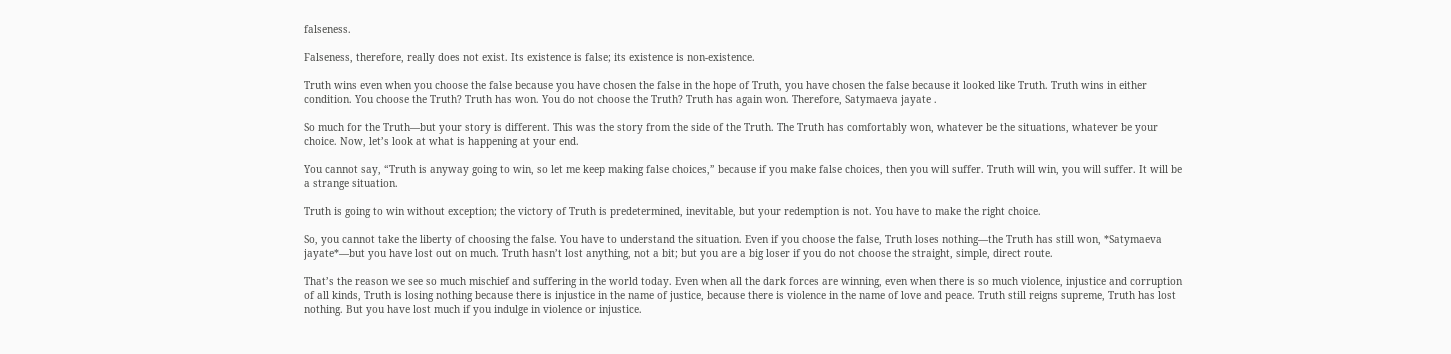falseness.

Falseness, therefore, really does not exist. Its existence is false; its existence is non-existence.

Truth wins even when you choose the false because you have chosen the false in the hope of Truth, you have chosen the false because it looked like Truth. Truth wins in either condition. You choose the Truth? Truth has won. You do not choose the Truth? Truth has again won. Therefore, Satymaeva jayate .

So much for the Truth—but your story is different. This was the story from the side of the Truth. The Truth has comfortably won, whatever be the situations, whatever be your choice. Now, let’s look at what is happening at your end.

You cannot say, “Truth is anyway going to win, so let me keep making false choices,” because if you make false choices, then you will suffer. Truth will win, you will suffer. It will be a strange situation.

Truth is going to win without exception; the victory of Truth is predetermined, inevitable, but your redemption is not. You have to make the right choice.

So, you cannot take the liberty of choosing the false. You have to understand the situation. Even if you choose the false, Truth loses nothing—the Truth has still won, *Satymaeva jayate*—but you have lost out on much. Truth hasn’t lost anything, not a bit; but you are a big loser if you do not choose the straight, simple, direct route.

That’s the reason we see so much mischief and suffering in the world today. Even when all the dark forces are winning, even when there is so much violence, injustice and corruption of all kinds, Truth is losing nothing because there is injustice in the name of justice, because there is violence in the name of love and peace. Truth still reigns supreme, Truth has lost nothing. But you have lost much if you indulge in violence or injustice.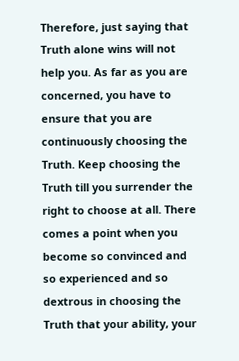Therefore, just saying that Truth alone wins will not help you. As far as you are concerned, you have to ensure that you are continuously choosing the Truth. Keep choosing the Truth till you surrender the right to choose at all. There comes a point when you become so convinced and so experienced and so dextrous in choosing the Truth that your ability, your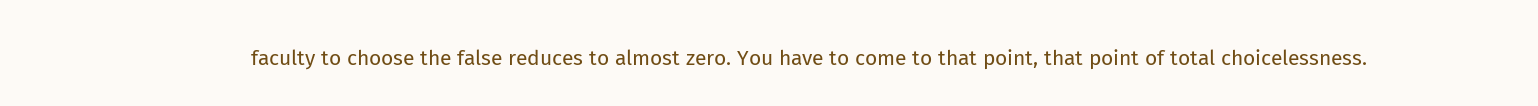faculty to choose the false reduces to almost zero. You have to come to that point, that point of total choicelessness.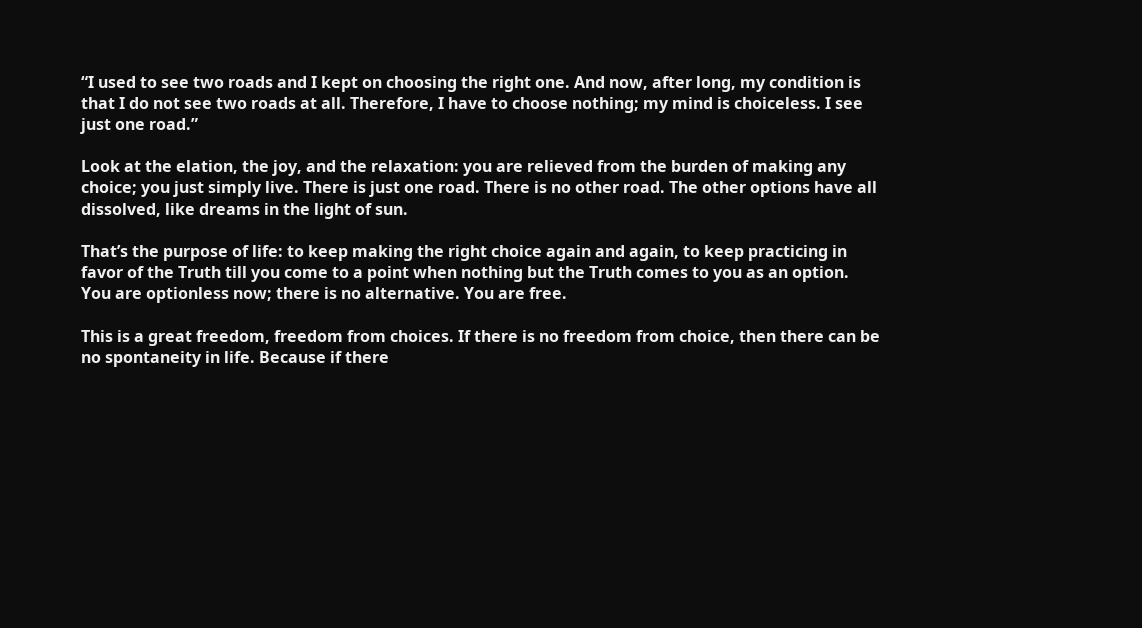“I used to see two roads and I kept on choosing the right one. And now, after long, my condition is that I do not see two roads at all. Therefore, I have to choose nothing; my mind is choiceless. I see just one road.”

Look at the elation, the joy, and the relaxation: you are relieved from the burden of making any choice; you just simply live. There is just one road. There is no other road. The other options have all dissolved, like dreams in the light of sun.

That’s the purpose of life: to keep making the right choice again and again, to keep practicing in favor of the Truth till you come to a point when nothing but the Truth comes to you as an option. You are optionless now; there is no alternative. You are free.

This is a great freedom, freedom from choices. If there is no freedom from choice, then there can be no spontaneity in life. Because if there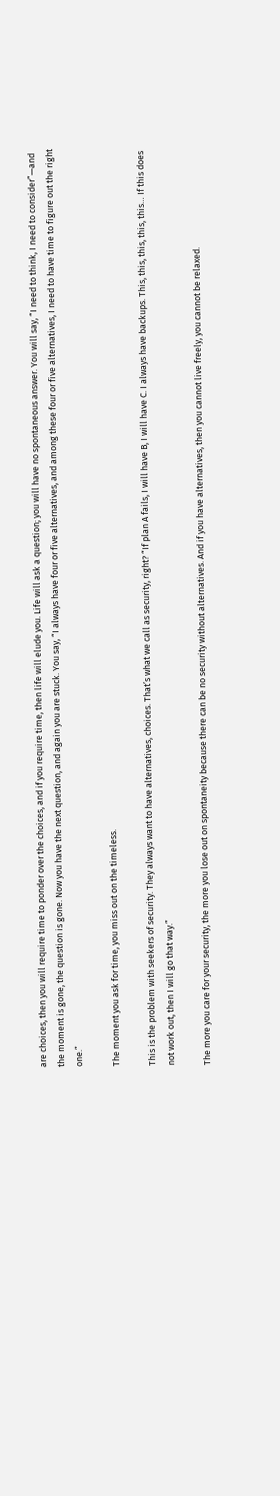are choices, then you will require time to ponder over the choices, and if you require time, then life will elude you. Life will ask a question; you will have no spontaneous answer. You will say, “I need to think, I need to consider”—and the moment is gone, the question is gone. Now you have the next question, and again you are stuck. You say, “I always have four or five alternatives, and among these four or five alternatives, I need to have time to figure out the right one.”

The moment you ask for time, you miss out on the timeless.

This is the problem with seekers of security. They always want to have alternatives, choices. That’s what we call as security, right? “If plan A fails, I will have B, I will have C. I always have backups. This, this, this, this, this… If this does not work out, then I will go that way.”

The more you care for your security, the more you lose out on spontaneity because there can be no security without alternatives. And if you have alternatives, then you cannot live freely, you cannot be relaxed.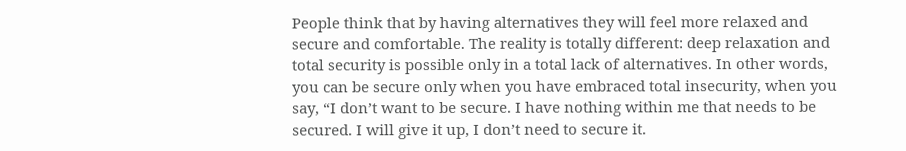People think that by having alternatives they will feel more relaxed and secure and comfortable. The reality is totally different: deep relaxation and total security is possible only in a total lack of alternatives. In other words, you can be secure only when you have embraced total insecurity, when you say, “I don’t want to be secure. I have nothing within me that needs to be secured. I will give it up, I don’t need to secure it.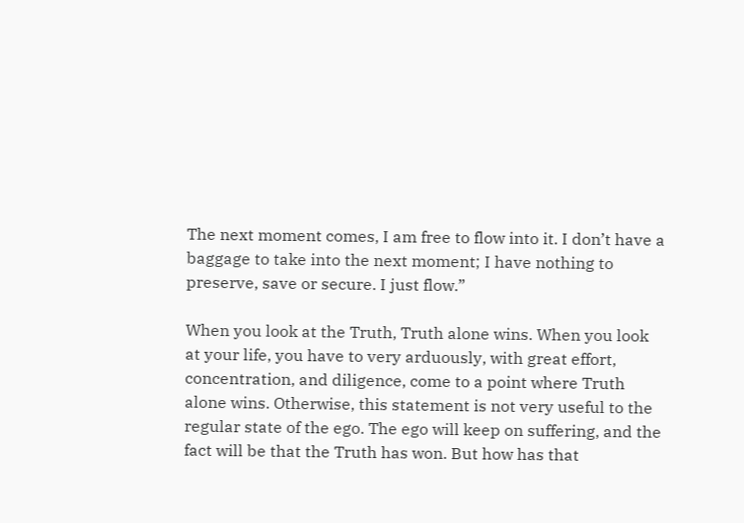The next moment comes, I am free to flow into it. I don’t have a baggage to take into the next moment; I have nothing to preserve, save or secure. I just flow.”

When you look at the Truth, Truth alone wins. When you look at your life, you have to very arduously, with great effort, concentration, and diligence, come to a point where Truth alone wins. Otherwise, this statement is not very useful to the regular state of the ego. The ego will keep on suffering, and the fact will be that the Truth has won. But how has that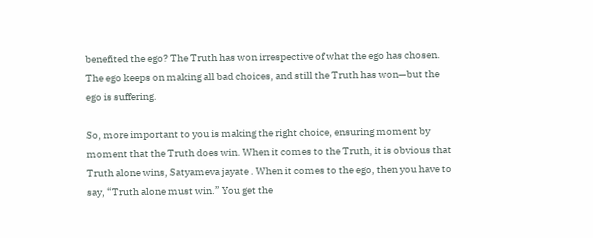benefited the ego? The Truth has won irrespective of what the ego has chosen. The ego keeps on making all bad choices, and still the Truth has won—but the ego is suffering.

So, more important to you is making the right choice, ensuring moment by moment that the Truth does win. When it comes to the Truth, it is obvious that Truth alone wins, Satyameva jayate . When it comes to the ego, then you have to say, “Truth alone must win.” You get the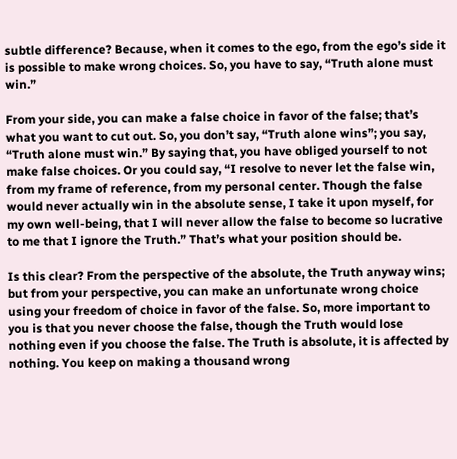subtle difference? Because, when it comes to the ego, from the ego’s side it is possible to make wrong choices. So, you have to say, “Truth alone must win.”

From your side, you can make a false choice in favor of the false; that’s what you want to cut out. So, you don’t say, “Truth alone wins”; you say, “Truth alone must win.” By saying that, you have obliged yourself to not make false choices. Or you could say, “I resolve to never let the false win, from my frame of reference, from my personal center. Though the false would never actually win in the absolute sense, I take it upon myself, for my own well-being, that I will never allow the false to become so lucrative to me that I ignore the Truth.” That’s what your position should be.

Is this clear? From the perspective of the absolute, the Truth anyway wins; but from your perspective, you can make an unfortunate wrong choice using your freedom of choice in favor of the false. So, more important to you is that you never choose the false, though the Truth would lose nothing even if you choose the false. The Truth is absolute, it is affected by nothing. You keep on making a thousand wrong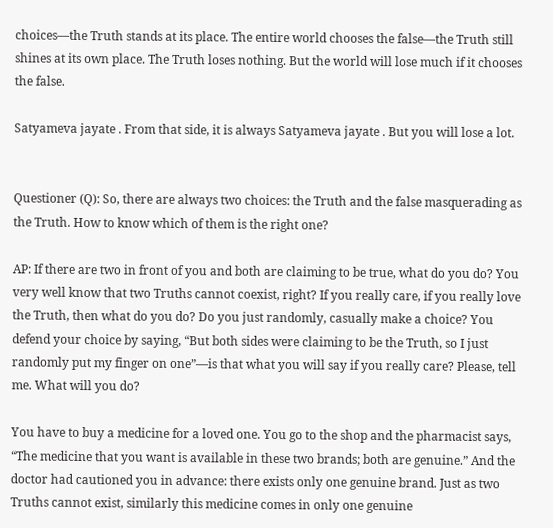choices—the Truth stands at its place. The entire world chooses the false—the Truth still shines at its own place. The Truth loses nothing. But the world will lose much if it chooses the false.

Satyameva jayate . From that side, it is always Satyameva jayate . But you will lose a lot.


Questioner (Q): So, there are always two choices: the Truth and the false masquerading as the Truth. How to know which of them is the right one?

AP: If there are two in front of you and both are claiming to be true, what do you do? You very well know that two Truths cannot coexist, right? If you really care, if you really love the Truth, then what do you do? Do you just randomly, casually make a choice? You defend your choice by saying, “But both sides were claiming to be the Truth, so I just randomly put my finger on one”—is that what you will say if you really care? Please, tell me. What will you do?

You have to buy a medicine for a loved one. You go to the shop and the pharmacist says, “The medicine that you want is available in these two brands; both are genuine.” And the doctor had cautioned you in advance: there exists only one genuine brand. Just as two Truths cannot exist, similarly this medicine comes in only one genuine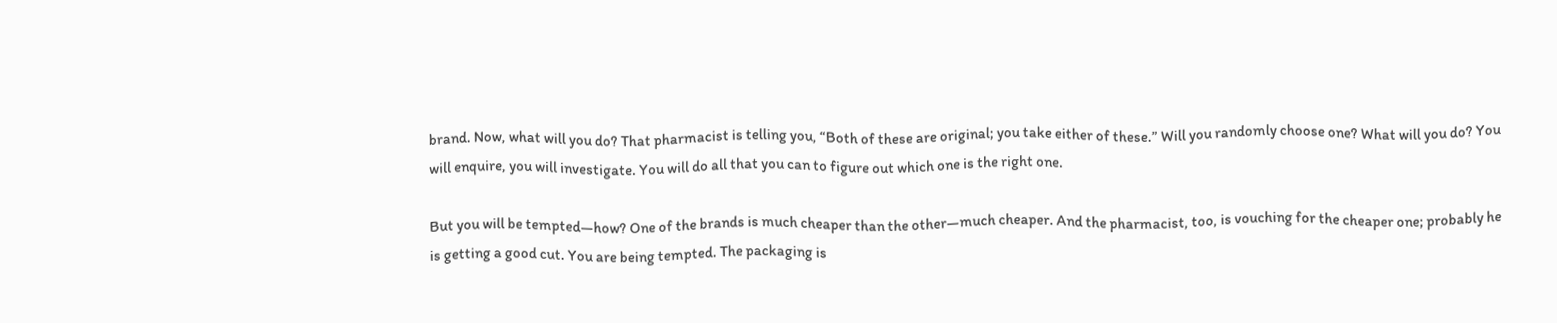brand. Now, what will you do? That pharmacist is telling you, “Both of these are original; you take either of these.” Will you randomly choose one? What will you do? You will enquire, you will investigate. You will do all that you can to figure out which one is the right one.

But you will be tempted—how? One of the brands is much cheaper than the other—much cheaper. And the pharmacist, too, is vouching for the cheaper one; probably he is getting a good cut. You are being tempted. The packaging is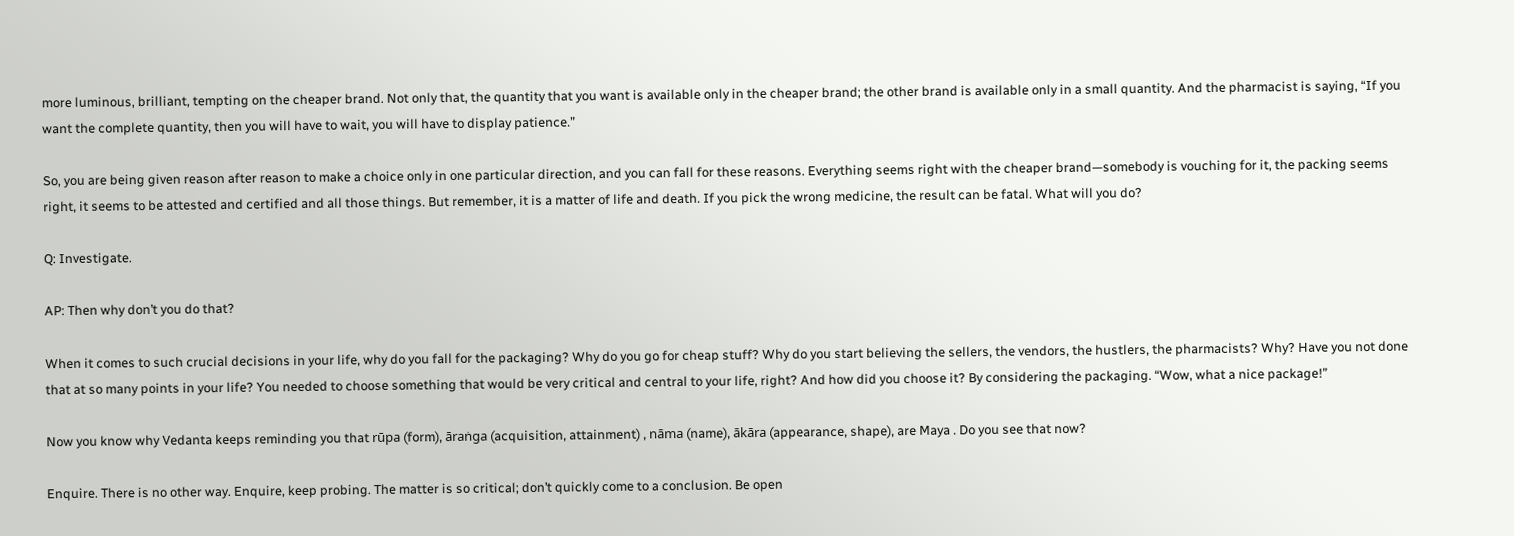more luminous, brilliant, tempting on the cheaper brand. Not only that, the quantity that you want is available only in the cheaper brand; the other brand is available only in a small quantity. And the pharmacist is saying, “If you want the complete quantity, then you will have to wait, you will have to display patience.”

So, you are being given reason after reason to make a choice only in one particular direction, and you can fall for these reasons. Everything seems right with the cheaper brand—somebody is vouching for it, the packing seems right, it seems to be attested and certified and all those things. But remember, it is a matter of life and death. If you pick the wrong medicine, the result can be fatal. What will you do?

Q: Investigate.

AP: Then why don’t you do that?

When it comes to such crucial decisions in your life, why do you fall for the packaging? Why do you go for cheap stuff? Why do you start believing the sellers, the vendors, the hustlers, the pharmacists? Why? Have you not done that at so many points in your life? You needed to choose something that would be very critical and central to your life, right? And how did you choose it? By considering the packaging. “Wow, what a nice package!”

Now you know why Vedanta keeps reminding you that rūpa (form), āraṅga (acquisition, attainment) , nāma (name), ākāra (appearance, shape), are Maya . Do you see that now?

Enquire. There is no other way. Enquire, keep probing. The matter is so critical; don’t quickly come to a conclusion. Be open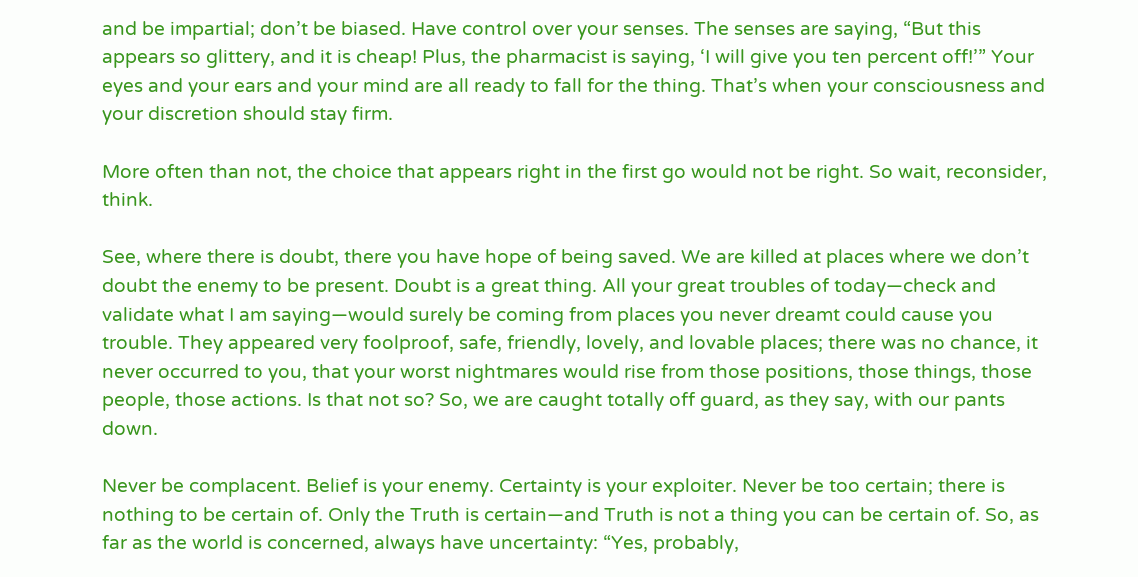and be impartial; don’t be biased. Have control over your senses. The senses are saying, “But this appears so glittery, and it is cheap! Plus, the pharmacist is saying, ‘I will give you ten percent off!’” Your eyes and your ears and your mind are all ready to fall for the thing. That’s when your consciousness and your discretion should stay firm.

More often than not, the choice that appears right in the first go would not be right. So wait, reconsider, think.

See, where there is doubt, there you have hope of being saved. We are killed at places where we don’t doubt the enemy to be present. Doubt is a great thing. All your great troubles of today—check and validate what I am saying—would surely be coming from places you never dreamt could cause you trouble. They appeared very foolproof, safe, friendly, lovely, and lovable places; there was no chance, it never occurred to you, that your worst nightmares would rise from those positions, those things, those people, those actions. Is that not so? So, we are caught totally off guard, as they say, with our pants down.

Never be complacent. Belief is your enemy. Certainty is your exploiter. Never be too certain; there is nothing to be certain of. Only the Truth is certain—and Truth is not a thing you can be certain of. So, as far as the world is concerned, always have uncertainty: “Yes, probably,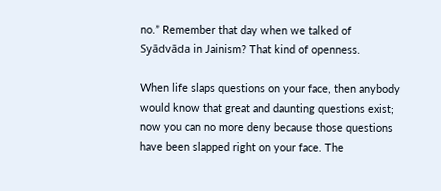no.” Remember that day when we talked of Syādvāda in Jainism? That kind of openness.

When life slaps questions on your face, then anybody would know that great and daunting questions exist; now you can no more deny because those questions have been slapped right on your face. The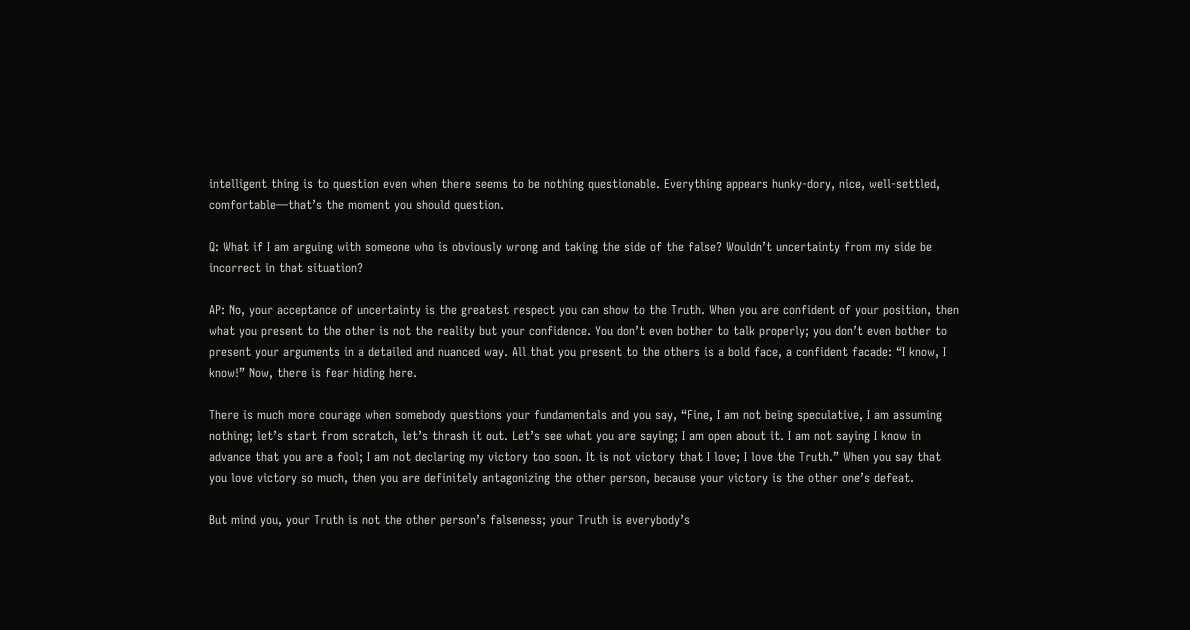intelligent thing is to question even when there seems to be nothing questionable. Everything appears hunky-dory, nice, well-settled, comfortable—that’s the moment you should question.

Q: What if I am arguing with someone who is obviously wrong and taking the side of the false? Wouldn’t uncertainty from my side be incorrect in that situation?

AP: No, your acceptance of uncertainty is the greatest respect you can show to the Truth. When you are confident of your position, then what you present to the other is not the reality but your confidence. You don’t even bother to talk properly; you don’t even bother to present your arguments in a detailed and nuanced way. All that you present to the others is a bold face, a confident facade: “I know, I know!” Now, there is fear hiding here.

There is much more courage when somebody questions your fundamentals and you say, “Fine, I am not being speculative, I am assuming nothing; let’s start from scratch, let’s thrash it out. Let’s see what you are saying; I am open about it. I am not saying I know in advance that you are a fool; I am not declaring my victory too soon. It is not victory that I love; I love the Truth.” When you say that you love victory so much, then you are definitely antagonizing the other person, because your victory is the other one’s defeat.

But mind you, your Truth is not the other person’s falseness; your Truth is everybody’s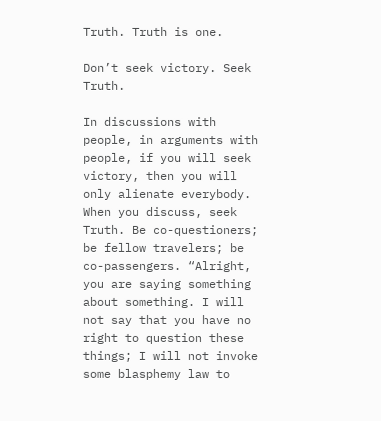Truth. Truth is one.

Don’t seek victory. Seek Truth.

In discussions with people, in arguments with people, if you will seek victory, then you will only alienate everybody. When you discuss, seek Truth. Be co-questioners; be fellow travelers; be co-passengers. “Alright, you are saying something about something. I will not say that you have no right to question these things; I will not invoke some blasphemy law to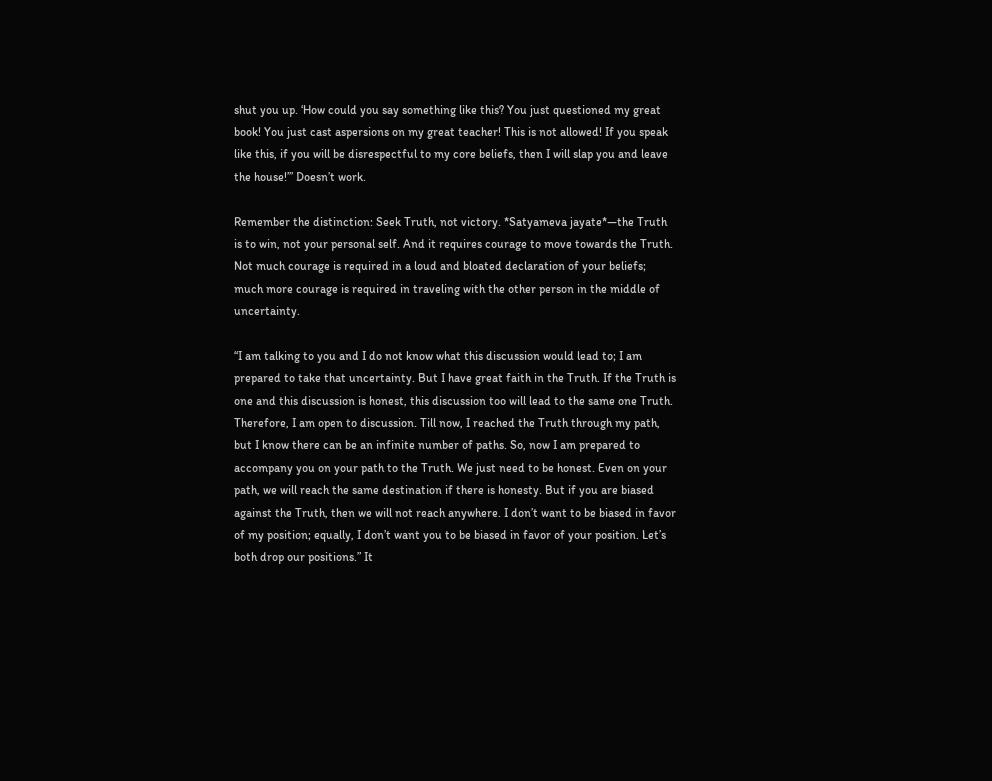shut you up. ‘How could you say something like this? You just questioned my great book! You just cast aspersions on my great teacher! This is not allowed! If you speak like this, if you will be disrespectful to my core beliefs, then I will slap you and leave the house!’” Doesn’t work.

Remember the distinction: Seek Truth, not victory. *Satyameva jayate*—the Truth is to win, not your personal self. And it requires courage to move towards the Truth. Not much courage is required in a loud and bloated declaration of your beliefs; much more courage is required in traveling with the other person in the middle of uncertainty.

“I am talking to you and I do not know what this discussion would lead to; I am prepared to take that uncertainty. But I have great faith in the Truth. If the Truth is one and this discussion is honest, this discussion too will lead to the same one Truth. Therefore, I am open to discussion. Till now, I reached the Truth through my path, but I know there can be an infinite number of paths. So, now I am prepared to accompany you on your path to the Truth. We just need to be honest. Even on your path, we will reach the same destination if there is honesty. But if you are biased against the Truth, then we will not reach anywhere. I don’t want to be biased in favor of my position; equally, I don’t want you to be biased in favor of your position. Let’s both drop our positions.” It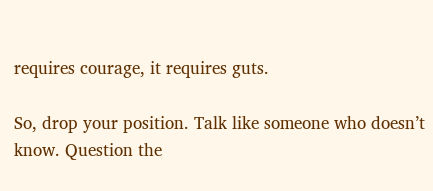requires courage, it requires guts.

So, drop your position. Talk like someone who doesn’t know. Question the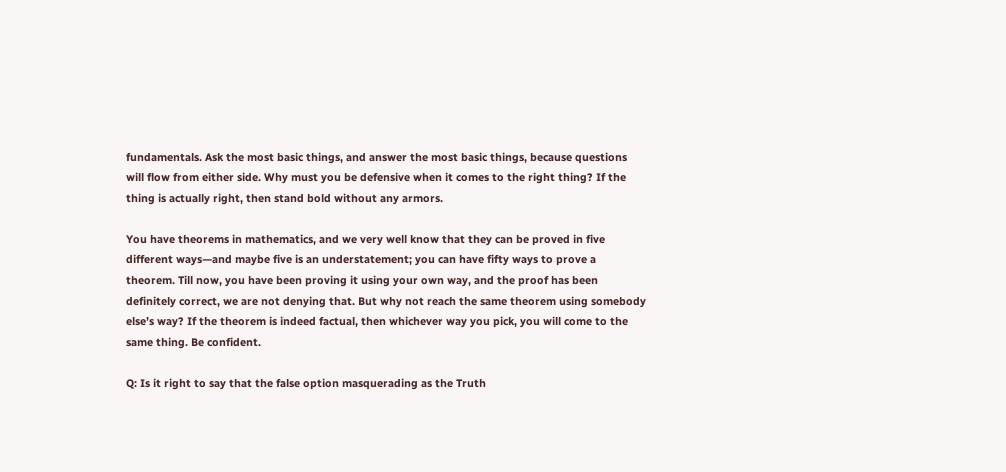fundamentals. Ask the most basic things, and answer the most basic things, because questions will flow from either side. Why must you be defensive when it comes to the right thing? If the thing is actually right, then stand bold without any armors.

You have theorems in mathematics, and we very well know that they can be proved in five different ways—and maybe five is an understatement; you can have fifty ways to prove a theorem. Till now, you have been proving it using your own way, and the proof has been definitely correct, we are not denying that. But why not reach the same theorem using somebody else’s way? If the theorem is indeed factual, then whichever way you pick, you will come to the same thing. Be confident.

Q: Is it right to say that the false option masquerading as the Truth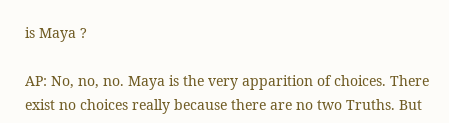is Maya ?

AP: No, no, no. Maya is the very apparition of choices. There exist no choices really because there are no two Truths. But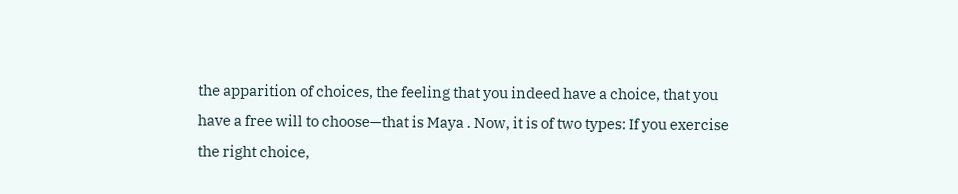the apparition of choices, the feeling that you indeed have a choice, that you have a free will to choose—that is Maya . Now, it is of two types: If you exercise the right choice,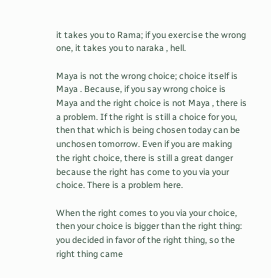it takes you to Rama; if you exercise the wrong one, it takes you to naraka , hell.

Maya is not the wrong choice; choice itself is Maya . Because, if you say wrong choice is Maya and the right choice is not Maya , there is a problem. If the right is still a choice for you, then that which is being chosen today can be unchosen tomorrow. Even if you are making the right choice, there is still a great danger because the right has come to you via your choice. There is a problem here.

When the right comes to you via your choice, then your choice is bigger than the right thing: you decided in favor of the right thing, so the right thing came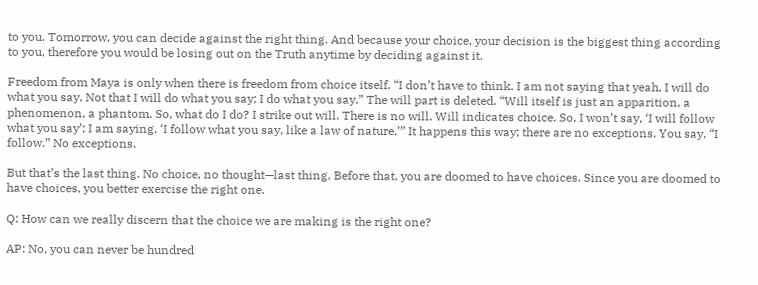to you. Tomorrow, you can decide against the right thing. And because your choice, your decision is the biggest thing according to you, therefore you would be losing out on the Truth anytime by deciding against it.

Freedom from Maya is only when there is freedom from choice itself. “I don’t have to think. I am not saying that yeah, I will do what you say. Not that I will do what you say; I do what you say.” The will part is deleted. “Will itself is just an apparition, a phenomenon, a phantom. So, what do I do? I strike out will. There is no will. Will indicates choice. So, I won’t say, ‘I will follow what you say’; I am saying, ‘I follow what you say, like a law of nature.’” It happens this way; there are no exceptions. You say, “I follow.” No exceptions.

But that’s the last thing. No choice, no thought—last thing. Before that, you are doomed to have choices. Since you are doomed to have choices, you better exercise the right one.

Q: How can we really discern that the choice we are making is the right one?

AP: No, you can never be hundred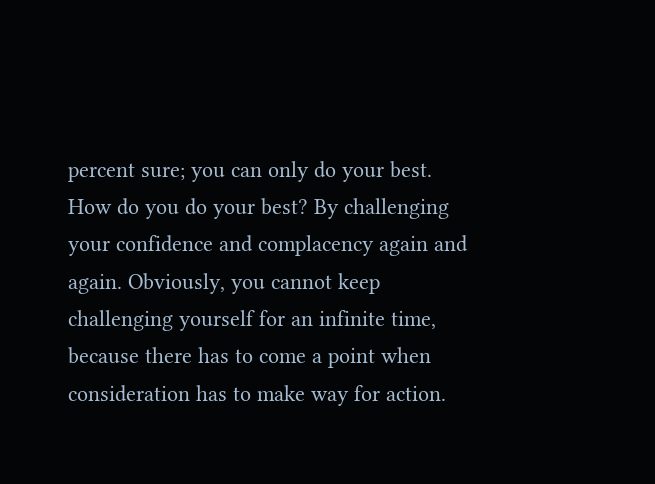percent sure; you can only do your best. How do you do your best? By challenging your confidence and complacency again and again. Obviously, you cannot keep challenging yourself for an infinite time, because there has to come a point when consideration has to make way for action.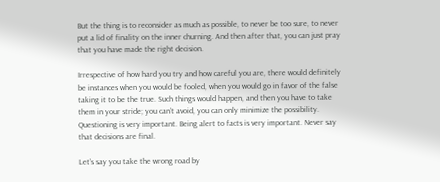But the thing is to reconsider as much as possible, to never be too sure, to never put a lid of finality on the inner churning. And then after that, you can just pray that you have made the right decision.

Irrespective of how hard you try and how careful you are, there would definitely be instances when you would be fooled, when you would go in favor of the false taking it to be the true. Such things would happen, and then you have to take them in your stride; you can’t avoid, you can only minimize the possibility. Questioning is very important. Being alert to facts is very important. Never say that decisions are final.

Let’s say you take the wrong road by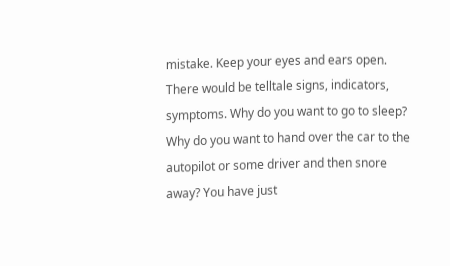mistake. Keep your eyes and ears open. There would be telltale signs, indicators, symptoms. Why do you want to go to sleep? Why do you want to hand over the car to the autopilot or some driver and then snore away? You have just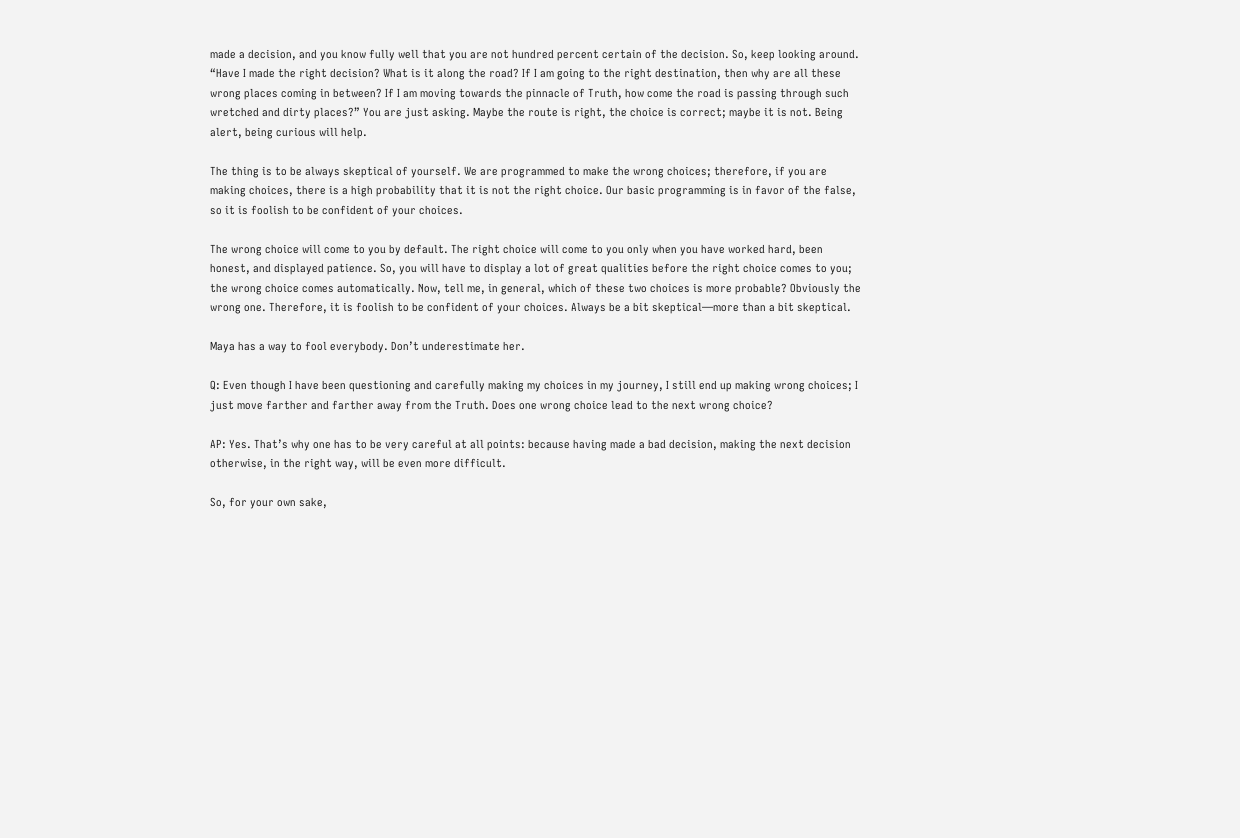made a decision, and you know fully well that you are not hundred percent certain of the decision. So, keep looking around. “Have I made the right decision? What is it along the road? If I am going to the right destination, then why are all these wrong places coming in between? If I am moving towards the pinnacle of Truth, how come the road is passing through such wretched and dirty places?” You are just asking. Maybe the route is right, the choice is correct; maybe it is not. Being alert, being curious will help.

The thing is to be always skeptical of yourself. We are programmed to make the wrong choices; therefore, if you are making choices, there is a high probability that it is not the right choice. Our basic programming is in favor of the false, so it is foolish to be confident of your choices.

The wrong choice will come to you by default. The right choice will come to you only when you have worked hard, been honest, and displayed patience. So, you will have to display a lot of great qualities before the right choice comes to you; the wrong choice comes automatically. Now, tell me, in general, which of these two choices is more probable? Obviously the wrong one. Therefore, it is foolish to be confident of your choices. Always be a bit skeptical—more than a bit skeptical.

Maya has a way to fool everybody. Don’t underestimate her.

Q: Even though I have been questioning and carefully making my choices in my journey, I still end up making wrong choices; I just move farther and farther away from the Truth. Does one wrong choice lead to the next wrong choice?

AP: Yes. That’s why one has to be very careful at all points: because having made a bad decision, making the next decision otherwise, in the right way, will be even more difficult.

So, for your own sake,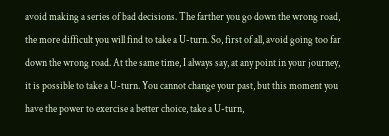avoid making a series of bad decisions. The farther you go down the wrong road, the more difficult you will find to take a U-turn. So, first of all, avoid going too far down the wrong road. At the same time, I always say, at any point in your journey, it is possible to take a U-turn. You cannot change your past, but this moment you have the power to exercise a better choice, take a U-turn,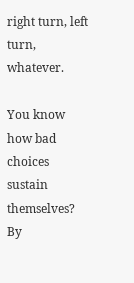right turn, left turn, whatever.

You know how bad choices sustain themselves? By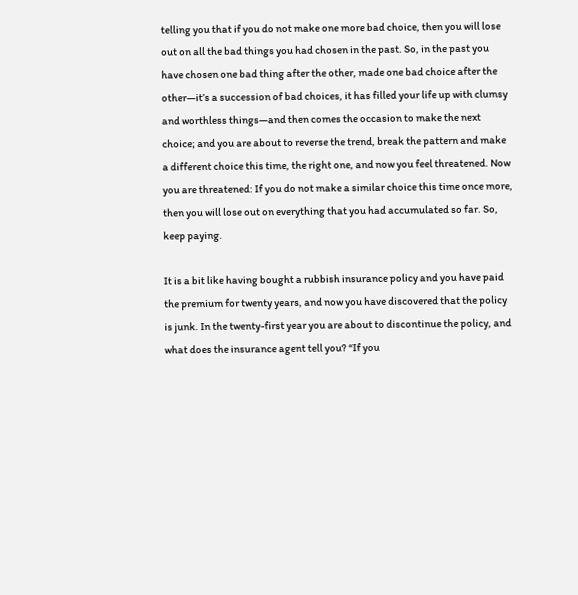telling you that if you do not make one more bad choice, then you will lose out on all the bad things you had chosen in the past. So, in the past you have chosen one bad thing after the other, made one bad choice after the other—it’s a succession of bad choices, it has filled your life up with clumsy and worthless things—and then comes the occasion to make the next choice; and you are about to reverse the trend, break the pattern and make a different choice this time, the right one, and now you feel threatened. Now you are threatened: If you do not make a similar choice this time once more, then you will lose out on everything that you had accumulated so far. So, keep paying.

It is a bit like having bought a rubbish insurance policy and you have paid the premium for twenty years, and now you have discovered that the policy is junk. In the twenty-first year you are about to discontinue the policy, and what does the insurance agent tell you? “If you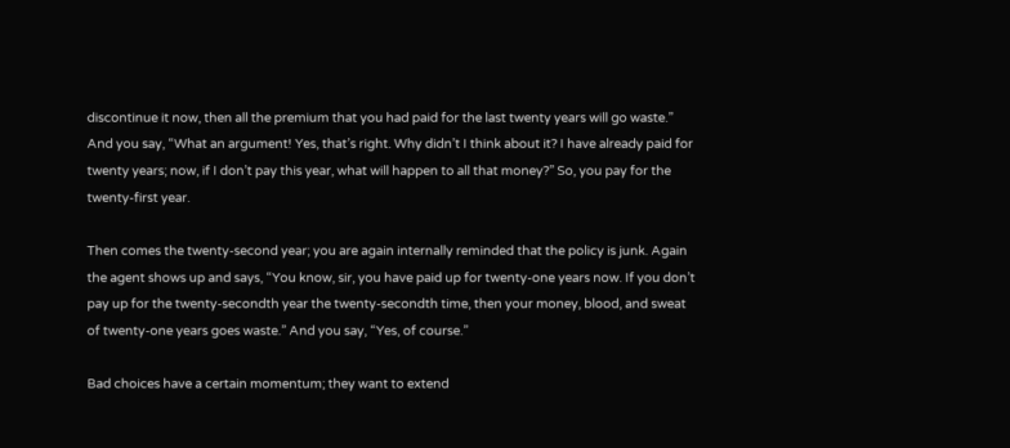discontinue it now, then all the premium that you had paid for the last twenty years will go waste.” And you say, “What an argument! Yes, that’s right. Why didn’t I think about it? I have already paid for twenty years; now, if I don’t pay this year, what will happen to all that money?” So, you pay for the twenty-first year.

Then comes the twenty-second year; you are again internally reminded that the policy is junk. Again the agent shows up and says, “You know, sir, you have paid up for twenty-one years now. If you don’t pay up for the twenty-secondth year the twenty-secondth time, then your money, blood, and sweat of twenty-one years goes waste.” And you say, “Yes, of course.”

Bad choices have a certain momentum; they want to extend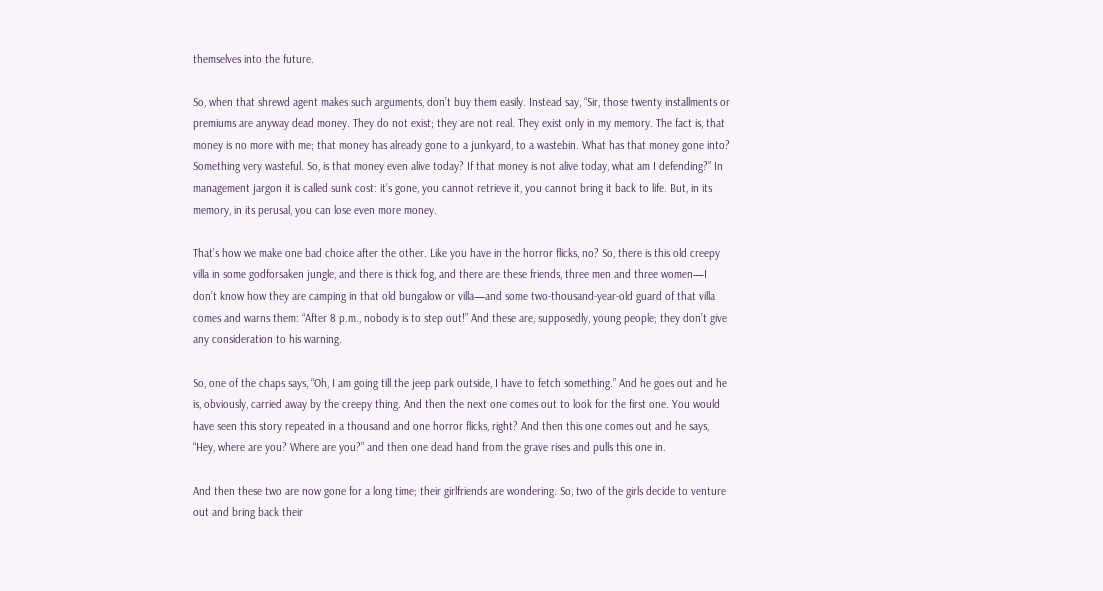themselves into the future.

So, when that shrewd agent makes such arguments, don’t buy them easily. Instead say, “Sir, those twenty installments or premiums are anyway dead money. They do not exist; they are not real. They exist only in my memory. The fact is, that money is no more with me; that money has already gone to a junkyard, to a wastebin. What has that money gone into? Something very wasteful. So, is that money even alive today? If that money is not alive today, what am I defending?” In management jargon it is called sunk cost: it’s gone, you cannot retrieve it, you cannot bring it back to life. But, in its memory, in its perusal, you can lose even more money.

That’s how we make one bad choice after the other. Like you have in the horror flicks, no? So, there is this old creepy villa in some godforsaken jungle, and there is thick fog, and there are these friends, three men and three women—I don’t know how they are camping in that old bungalow or villa—and some two-thousand-year-old guard of that villa comes and warns them: “After 8 p.m., nobody is to step out!” And these are, supposedly, young people; they don’t give any consideration to his warning.

So, one of the chaps says, “Oh, I am going till the jeep park outside, I have to fetch something.” And he goes out and he is, obviously, carried away by the creepy thing. And then the next one comes out to look for the first one. You would have seen this story repeated in a thousand and one horror flicks, right? And then this one comes out and he says, “Hey, where are you? Where are you?” and then one dead hand from the grave rises and pulls this one in.

And then these two are now gone for a long time; their girlfriends are wondering. So, two of the girls decide to venture out and bring back their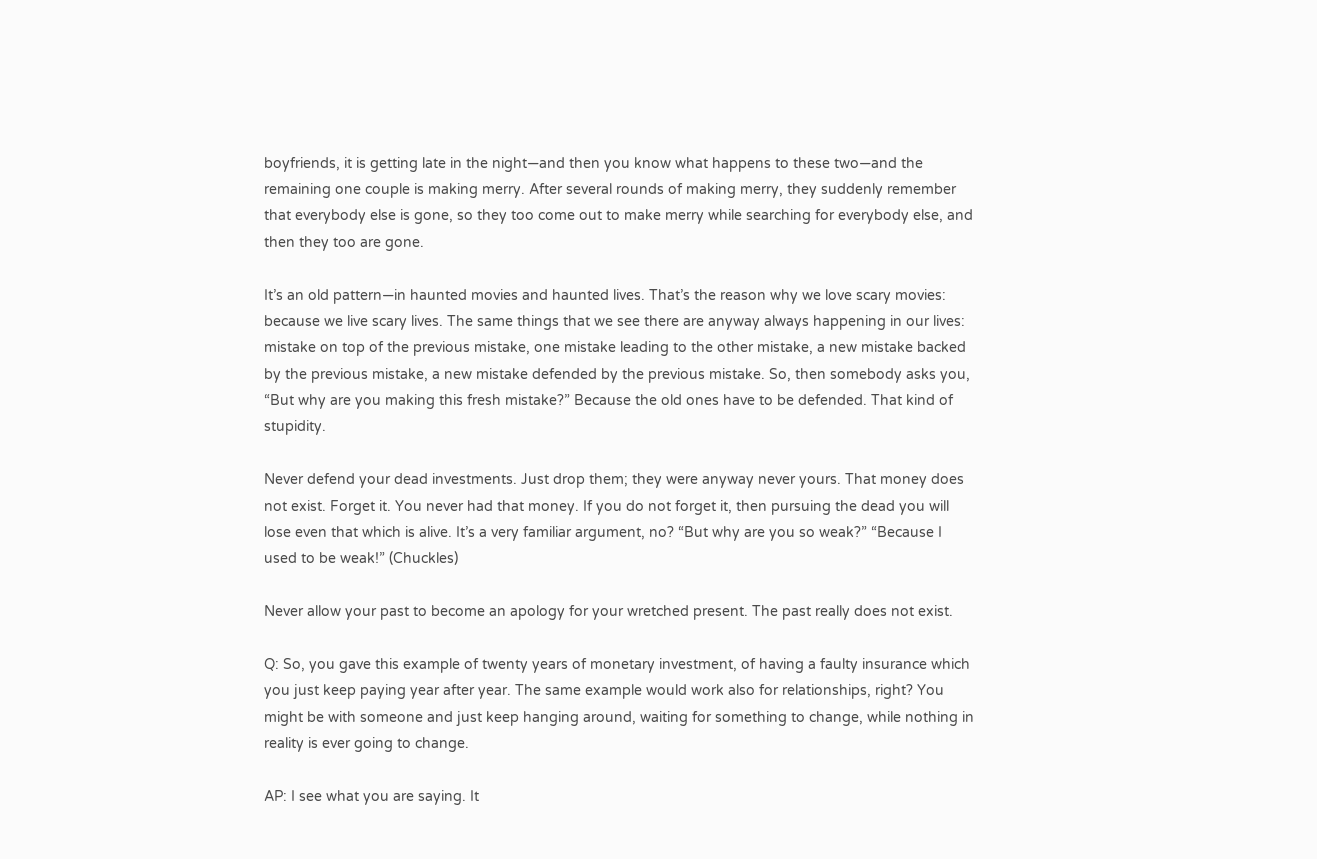boyfriends, it is getting late in the night—and then you know what happens to these two—and the remaining one couple is making merry. After several rounds of making merry, they suddenly remember that everybody else is gone, so they too come out to make merry while searching for everybody else, and then they too are gone.

It’s an old pattern—in haunted movies and haunted lives. That’s the reason why we love scary movies: because we live scary lives. The same things that we see there are anyway always happening in our lives: mistake on top of the previous mistake, one mistake leading to the other mistake, a new mistake backed by the previous mistake, a new mistake defended by the previous mistake. So, then somebody asks you, “But why are you making this fresh mistake?” Because the old ones have to be defended. That kind of stupidity.

Never defend your dead investments. Just drop them; they were anyway never yours. That money does not exist. Forget it. You never had that money. If you do not forget it, then pursuing the dead you will lose even that which is alive. It’s a very familiar argument, no? “But why are you so weak?” “Because I used to be weak!” (Chuckles)

Never allow your past to become an apology for your wretched present. The past really does not exist.

Q: So, you gave this example of twenty years of monetary investment, of having a faulty insurance which you just keep paying year after year. The same example would work also for relationships, right? You might be with someone and just keep hanging around, waiting for something to change, while nothing in reality is ever going to change.

AP: I see what you are saying. It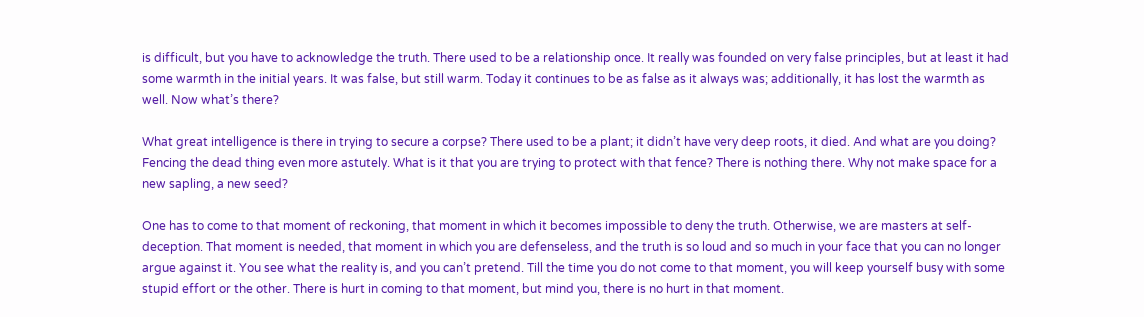is difficult, but you have to acknowledge the truth. There used to be a relationship once. It really was founded on very false principles, but at least it had some warmth in the initial years. It was false, but still warm. Today it continues to be as false as it always was; additionally, it has lost the warmth as well. Now what’s there?

What great intelligence is there in trying to secure a corpse? There used to be a plant; it didn’t have very deep roots, it died. And what are you doing? Fencing the dead thing even more astutely. What is it that you are trying to protect with that fence? There is nothing there. Why not make space for a new sapling, a new seed?

One has to come to that moment of reckoning, that moment in which it becomes impossible to deny the truth. Otherwise, we are masters at self-deception. That moment is needed, that moment in which you are defenseless, and the truth is so loud and so much in your face that you can no longer argue against it. You see what the reality is, and you can’t pretend. Till the time you do not come to that moment, you will keep yourself busy with some stupid effort or the other. There is hurt in coming to that moment, but mind you, there is no hurt in that moment.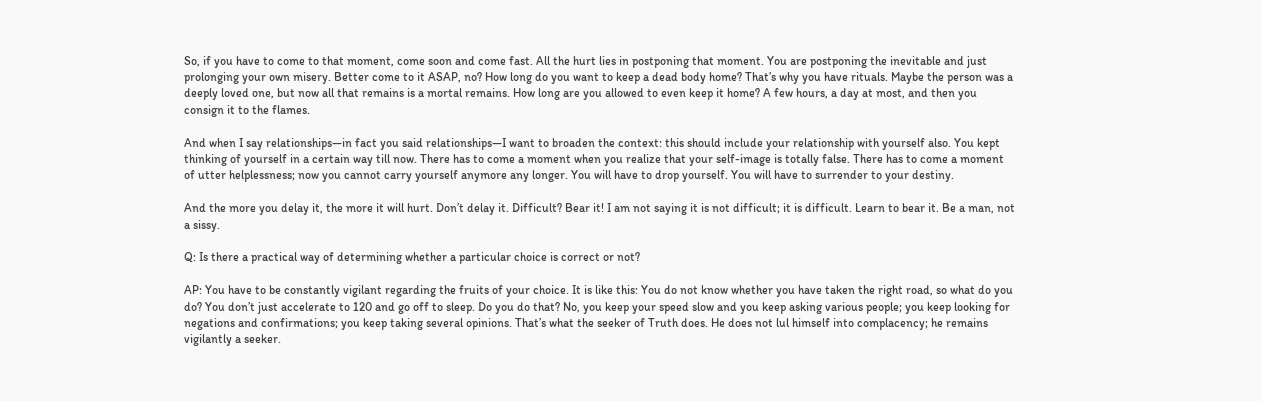So, if you have to come to that moment, come soon and come fast. All the hurt lies in postponing that moment. You are postponing the inevitable and just prolonging your own misery. Better come to it ASAP, no? How long do you want to keep a dead body home? That’s why you have rituals. Maybe the person was a deeply loved one, but now all that remains is a mortal remains. How long are you allowed to even keep it home? A few hours, a day at most, and then you consign it to the flames.

And when I say relationships—in fact you said relationships—I want to broaden the context: this should include your relationship with yourself also. You kept thinking of yourself in a certain way till now. There has to come a moment when you realize that your self-image is totally false. There has to come a moment of utter helplessness; now you cannot carry yourself anymore any longer. You will have to drop yourself. You will have to surrender to your destiny.

And the more you delay it, the more it will hurt. Don’t delay it. Difficult? Bear it! I am not saying it is not difficult; it is difficult. Learn to bear it. Be a man, not a sissy.

Q: Is there a practical way of determining whether a particular choice is correct or not?

AP: You have to be constantly vigilant regarding the fruits of your choice. It is like this: You do not know whether you have taken the right road, so what do you do? You don’t just accelerate to 120 and go off to sleep. Do you do that? No, you keep your speed slow and you keep asking various people; you keep looking for negations and confirmations; you keep taking several opinions. That’s what the seeker of Truth does. He does not lul himself into complacency; he remains vigilantly a seeker.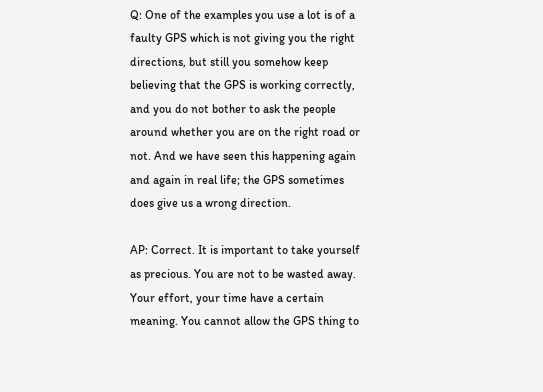Q: One of the examples you use a lot is of a faulty GPS which is not giving you the right directions, but still you somehow keep believing that the GPS is working correctly, and you do not bother to ask the people around whether you are on the right road or not. And we have seen this happening again and again in real life; the GPS sometimes does give us a wrong direction.

AP: Correct. It is important to take yourself as precious. You are not to be wasted away. Your effort, your time have a certain meaning. You cannot allow the GPS thing to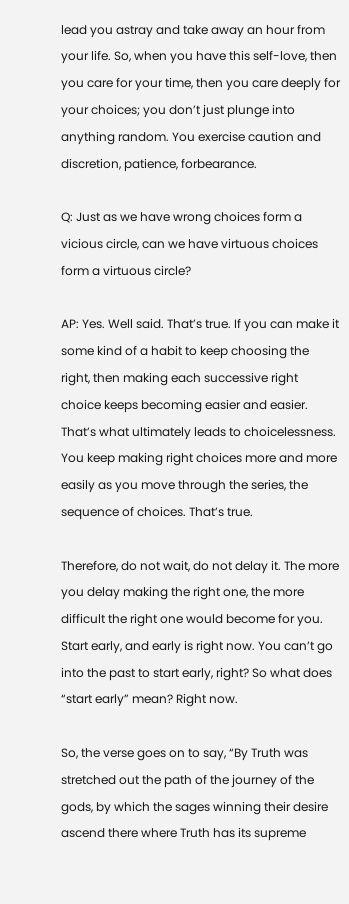lead you astray and take away an hour from your life. So, when you have this self-love, then you care for your time, then you care deeply for your choices; you don’t just plunge into anything random. You exercise caution and discretion, patience, forbearance.

Q: Just as we have wrong choices form a vicious circle, can we have virtuous choices form a virtuous circle?

AP: Yes. Well said. That’s true. If you can make it some kind of a habit to keep choosing the right, then making each successive right choice keeps becoming easier and easier. That’s what ultimately leads to choicelessness. You keep making right choices more and more easily as you move through the series, the sequence of choices. That’s true.

Therefore, do not wait, do not delay it. The more you delay making the right one, the more difficult the right one would become for you. Start early, and early is right now. You can’t go into the past to start early, right? So what does “start early” mean? Right now.

So, the verse goes on to say, “By Truth was stretched out the path of the journey of the gods, by which the sages winning their desire ascend there where Truth has its supreme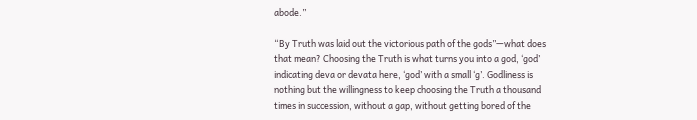abode.”

“By Truth was laid out the victorious path of the gods”—what does that mean? Choosing the Truth is what turns you into a god, ‘god’ indicating deva or devata here, ‘god’ with a small ‘g’. Godliness is nothing but the willingness to keep choosing the Truth a thousand times in succession, without a gap, without getting bored of the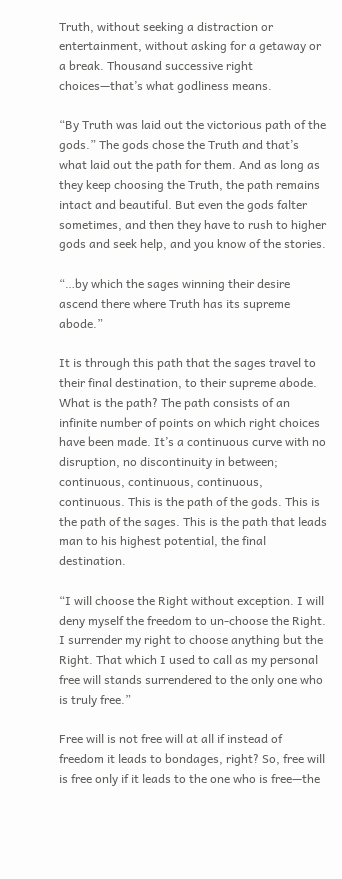Truth, without seeking a distraction or entertainment, without asking for a getaway or a break. Thousand successive right choices—that’s what godliness means.

“By Truth was laid out the victorious path of the gods.” The gods chose the Truth and that’s what laid out the path for them. And as long as they keep choosing the Truth, the path remains intact and beautiful. But even the gods falter sometimes, and then they have to rush to higher gods and seek help, and you know of the stories.

“…by which the sages winning their desire ascend there where Truth has its supreme abode.”

It is through this path that the sages travel to their final destination, to their supreme abode. What is the path? The path consists of an infinite number of points on which right choices have been made. It’s a continuous curve with no disruption, no discontinuity in between; continuous, continuous, continuous, continuous. This is the path of the gods. This is the path of the sages. This is the path that leads man to his highest potential, the final destination.

“I will choose the Right without exception. I will deny myself the freedom to un-choose the Right. I surrender my right to choose anything but the Right. That which I used to call as my personal free will stands surrendered to the only one who is truly free.”

Free will is not free will at all if instead of freedom it leads to bondages, right? So, free will is free only if it leads to the one who is free—the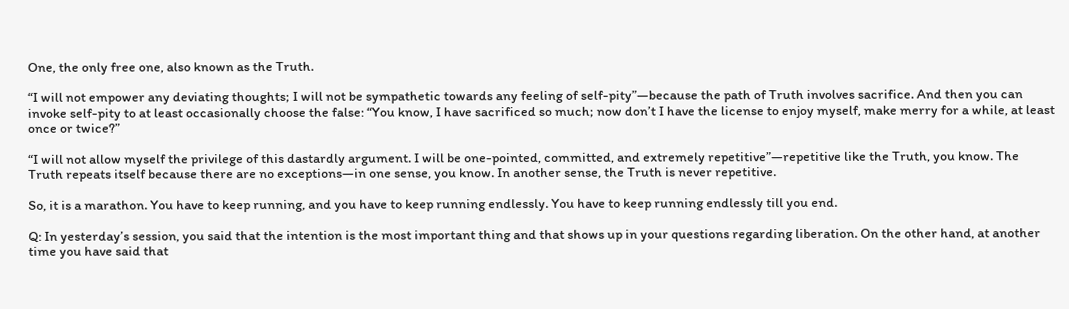One, the only free one, also known as the Truth.

“I will not empower any deviating thoughts; I will not be sympathetic towards any feeling of self-pity”—because the path of Truth involves sacrifice. And then you can invoke self-pity to at least occasionally choose the false: “You know, I have sacrificed so much; now don’t I have the license to enjoy myself, make merry for a while, at least once or twice?”

“I will not allow myself the privilege of this dastardly argument. I will be one-pointed, committed, and extremely repetitive”—repetitive like the Truth, you know. The Truth repeats itself because there are no exceptions—in one sense, you know. In another sense, the Truth is never repetitive.

So, it is a marathon. You have to keep running, and you have to keep running endlessly. You have to keep running endlessly till you end.

Q: In yesterday’s session, you said that the intention is the most important thing and that shows up in your questions regarding liberation. On the other hand, at another time you have said that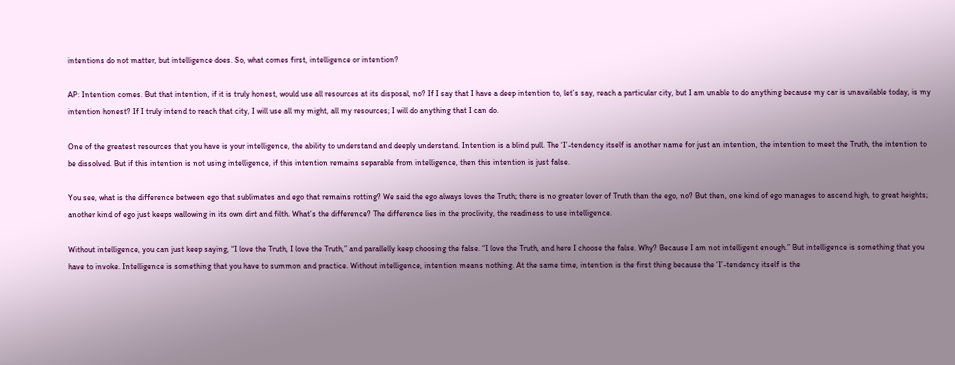intentions do not matter, but intelligence does. So, what comes first, intelligence or intention?

AP: Intention comes. But that intention, if it is truly honest, would use all resources at its disposal, no? If I say that I have a deep intention to, let’s say, reach a particular city, but I am unable to do anything because my car is unavailable today, is my intention honest? If I truly intend to reach that city, I will use all my might, all my resources; I will do anything that I can do.

One of the greatest resources that you have is your intelligence, the ability to understand and deeply understand. Intention is a blind pull. The ‘I’-tendency itself is another name for just an intention, the intention to meet the Truth, the intention to be dissolved. But if this intention is not using intelligence, if this intention remains separable from intelligence, then this intention is just false.

You see, what is the difference between ego that sublimates and ego that remains rotting? We said the ego always loves the Truth; there is no greater lover of Truth than the ego, no? But then, one kind of ego manages to ascend high, to great heights; another kind of ego just keeps wallowing in its own dirt and filth. What’s the difference? The difference lies in the proclivity, the readiness to use intelligence.

Without intelligence, you can just keep saying, “I love the Truth, I love the Truth,” and parallelly keep choosing the false. “I love the Truth, and here I choose the false. Why? Because I am not intelligent enough.” But intelligence is something that you have to invoke. Intelligence is something that you have to summon and practice. Without intelligence, intention means nothing. At the same time, intention is the first thing because the ‘I’-tendency itself is the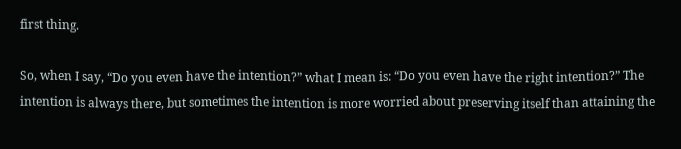first thing.

So, when I say, “Do you even have the intention?” what I mean is: “Do you even have the right intention?” The intention is always there, but sometimes the intention is more worried about preserving itself than attaining the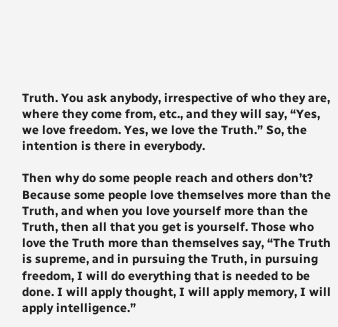Truth. You ask anybody, irrespective of who they are, where they come from, etc., and they will say, “Yes, we love freedom. Yes, we love the Truth.” So, the intention is there in everybody.

Then why do some people reach and others don’t? Because some people love themselves more than the Truth, and when you love yourself more than the Truth, then all that you get is yourself. Those who love the Truth more than themselves say, “The Truth is supreme, and in pursuing the Truth, in pursuing freedom, I will do everything that is needed to be done. I will apply thought, I will apply memory, I will apply intelligence.”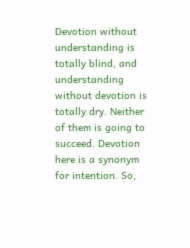Devotion without understanding is totally blind, and understanding without devotion is totally dry. Neither of them is going to succeed. Devotion here is a synonym for intention. So,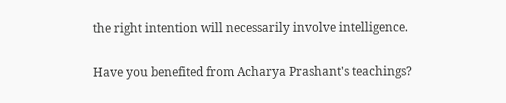the right intention will necessarily involve intelligence.

Have you benefited from Acharya Prashant's teachings?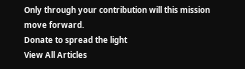Only through your contribution will this mission move forward.
Donate to spread the light
View All Articles